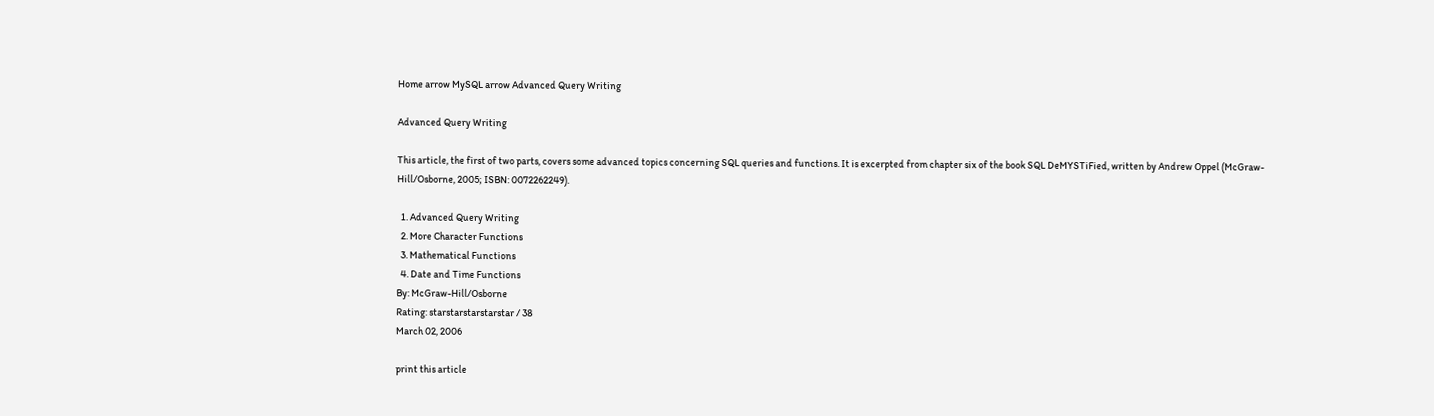Home arrow MySQL arrow Advanced Query Writing

Advanced Query Writing

This article, the first of two parts, covers some advanced topics concerning SQL queries and functions. It is excerpted from chapter six of the book SQL DeMYSTiFied, written by Andrew Oppel (McGraw-Hill/Osborne, 2005; ISBN: 0072262249).

  1. Advanced Query Writing
  2. More Character Functions
  3. Mathematical Functions
  4. Date and Time Functions
By: McGraw-Hill/Osborne
Rating: starstarstarstarstar / 38
March 02, 2006

print this article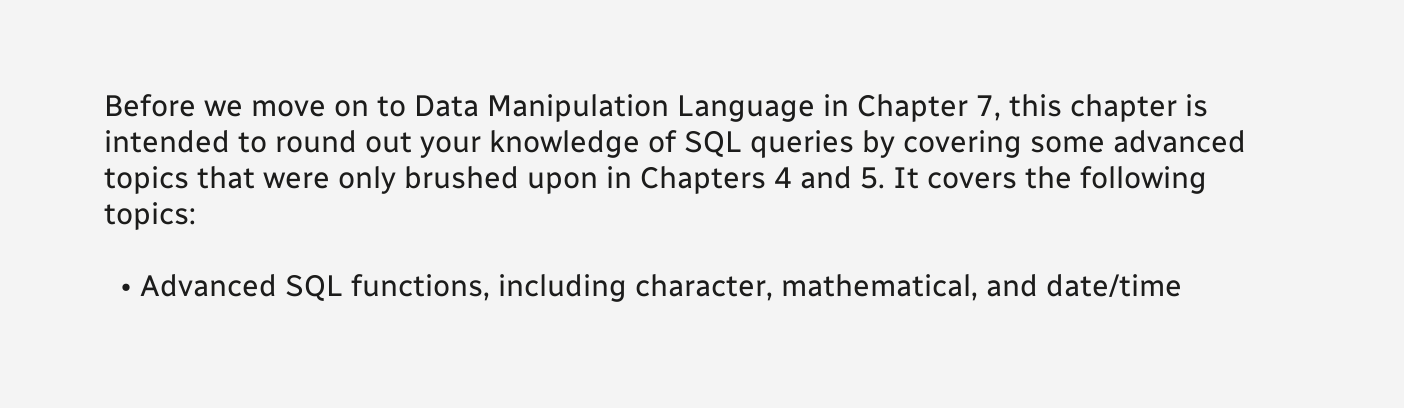Before we move on to Data Manipulation Language in Chapter 7, this chapter is intended to round out your knowledge of SQL queries by covering some advanced topics that were only brushed upon in Chapters 4 and 5. It covers the following topics:

  • Advanced SQL functions, including character, mathematical, and date/time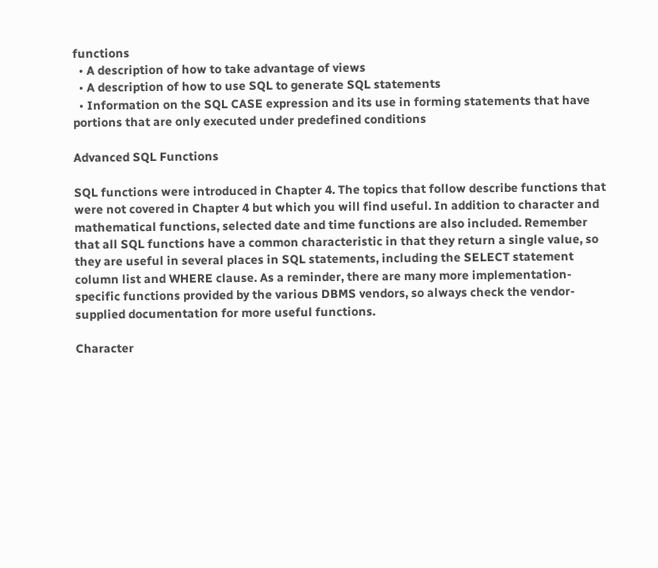functions
  • A description of how to take advantage of views
  • A description of how to use SQL to generate SQL statements
  • Information on the SQL CASE expression and its use in forming statements that have portions that are only executed under predefined conditions

Advanced SQL Functions

SQL functions were introduced in Chapter 4. The topics that follow describe functions that were not covered in Chapter 4 but which you will find useful. In addition to character and mathematical functions, selected date and time functions are also included. Remember that all SQL functions have a common characteristic in that they return a single value, so they are useful in several places in SQL statements, including the SELECT statement column list and WHERE clause. As a reminder, there are many more implementation-specific functions provided by the various DBMS vendors, so always check the vendor-supplied documentation for more useful functions.

Character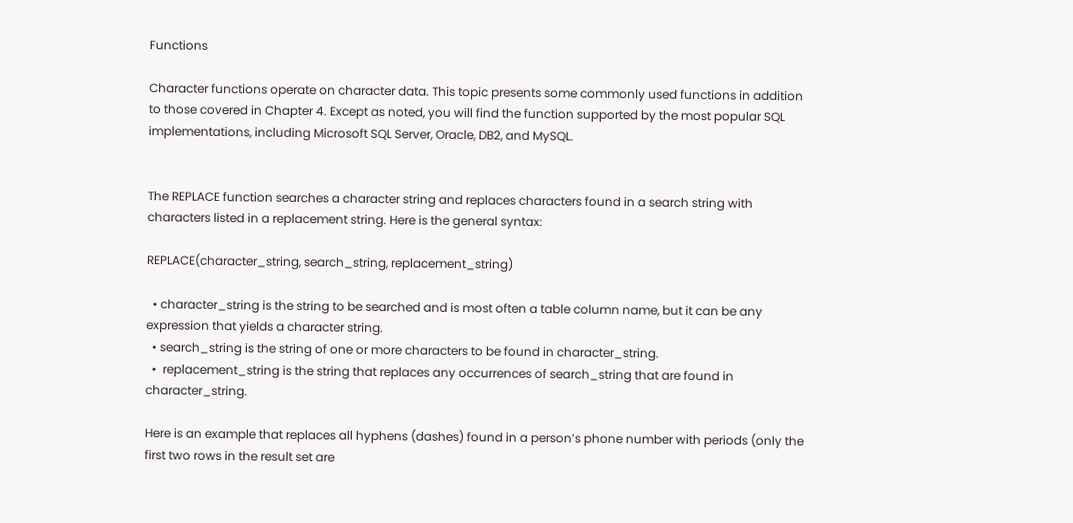Functions

Character functions operate on character data. This topic presents some commonly used functions in addition to those covered in Chapter 4. Except as noted, you will find the function supported by the most popular SQL implementations, including Microsoft SQL Server, Oracle, DB2, and MySQL.


The REPLACE function searches a character string and replaces characters found in a search string with characters listed in a replacement string. Here is the general syntax:

REPLACE(character_string, search_string, replacement_string)

  • character_string is the string to be searched and is most often a table column name, but it can be any expression that yields a character string.
  • search_string is the string of one or more characters to be found in character_string.
  •  replacement_string is the string that replaces any occurrences of search_string that are found in character_string.

Here is an example that replaces all hyphens (dashes) found in a person’s phone number with periods (only the first two rows in the result set are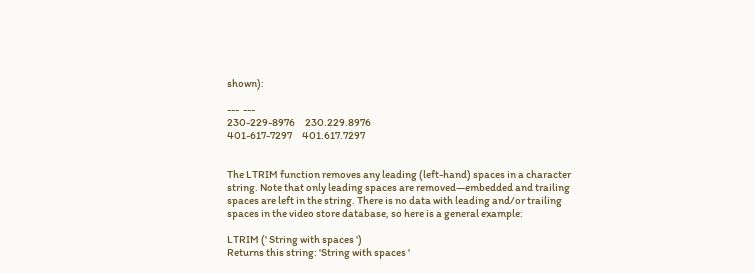shown):

---  ---
230-229-8976     230.229.8976
401-617-7297     401.617.7297


The LTRIM function removes any leading (left-hand) spaces in a character string. Note that only leading spaces are removed—embedded and trailing spaces are left in the string. There is no data with leading and/or trailing spaces in the video store database, so here is a general example:

LTRIM (' String with spaces ')
Returns this string: 'String with spaces '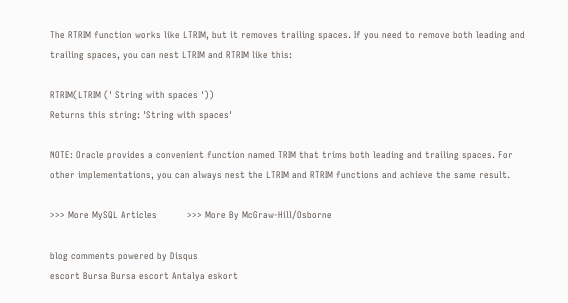The RTRIM function works like LTRIM, but it removes trailing spaces. If you need to remove both leading and trailing spaces, you can nest LTRIM and RTRIM like this:

RTRIM(LTRIM (' String with spaces '))
Returns this string: 'String with spaces'

NOTE: Oracle provides a convenient function named TRIM that trims both leading and trailing spaces. For other implementations, you can always nest the LTRIM and RTRIM functions and achieve the same result.

>>> More MySQL Articles          >>> More By McGraw-Hill/Osborne

blog comments powered by Disqus
escort Bursa Bursa escort Antalya eskort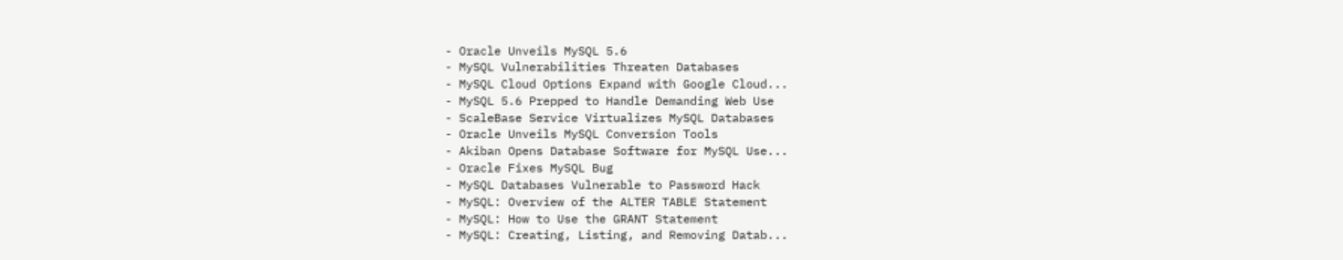- Oracle Unveils MySQL 5.6
- MySQL Vulnerabilities Threaten Databases
- MySQL Cloud Options Expand with Google Cloud...
- MySQL 5.6 Prepped to Handle Demanding Web Use
- ScaleBase Service Virtualizes MySQL Databases
- Oracle Unveils MySQL Conversion Tools
- Akiban Opens Database Software for MySQL Use...
- Oracle Fixes MySQL Bug
- MySQL Databases Vulnerable to Password Hack
- MySQL: Overview of the ALTER TABLE Statement
- MySQL: How to Use the GRANT Statement
- MySQL: Creating, Listing, and Removing Datab...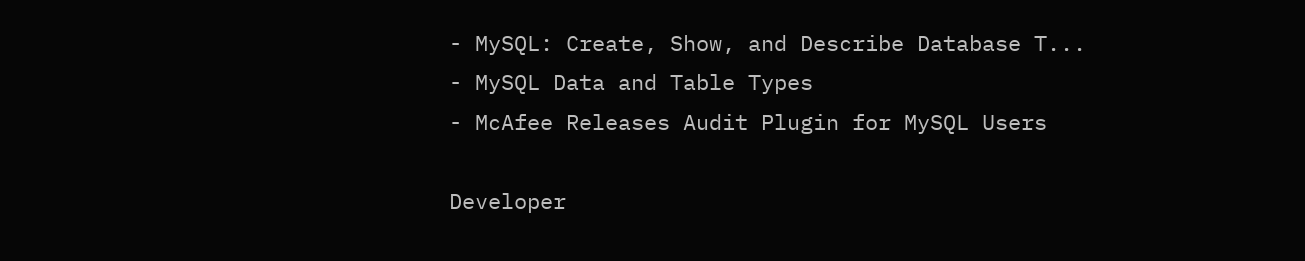- MySQL: Create, Show, and Describe Database T...
- MySQL Data and Table Types
- McAfee Releases Audit Plugin for MySQL Users

Developer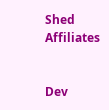Shed Affiliates


Dev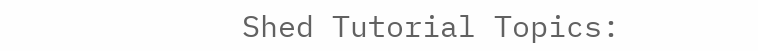Shed Tutorial Topics: